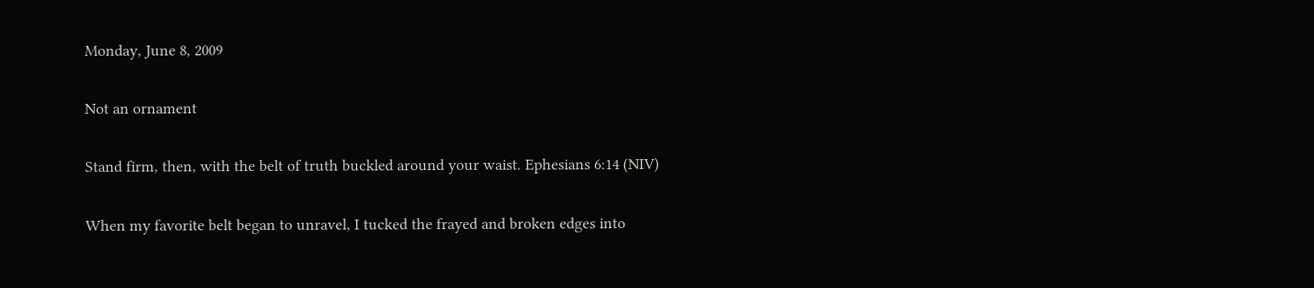Monday, June 8, 2009

Not an ornament

Stand firm, then, with the belt of truth buckled around your waist. Ephesians 6:14 (NIV)

When my favorite belt began to unravel, I tucked the frayed and broken edges into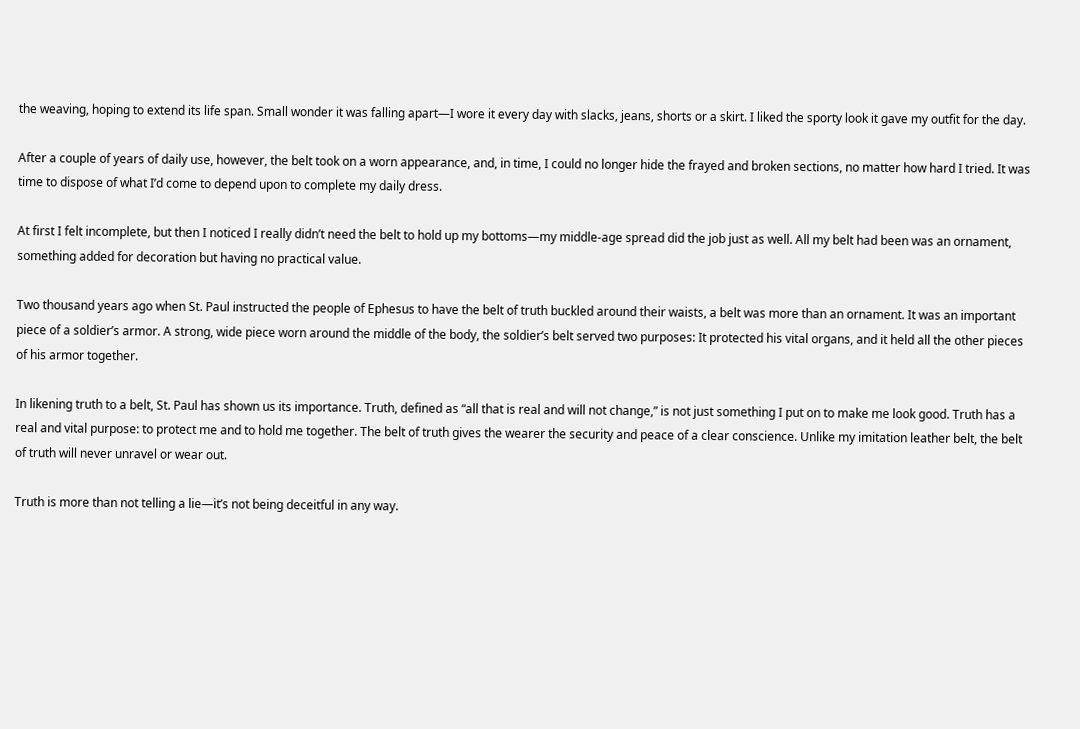the weaving, hoping to extend its life span. Small wonder it was falling apart—I wore it every day with slacks, jeans, shorts or a skirt. I liked the sporty look it gave my outfit for the day.

After a couple of years of daily use, however, the belt took on a worn appearance, and, in time, I could no longer hide the frayed and broken sections, no matter how hard I tried. It was time to dispose of what I’d come to depend upon to complete my daily dress.

At first I felt incomplete, but then I noticed I really didn’t need the belt to hold up my bottoms—my middle-age spread did the job just as well. All my belt had been was an ornament, something added for decoration but having no practical value.

Two thousand years ago when St. Paul instructed the people of Ephesus to have the belt of truth buckled around their waists, a belt was more than an ornament. It was an important piece of a soldier’s armor. A strong, wide piece worn around the middle of the body, the soldier’s belt served two purposes: It protected his vital organs, and it held all the other pieces of his armor together.

In likening truth to a belt, St. Paul has shown us its importance. Truth, defined as “all that is real and will not change,” is not just something I put on to make me look good. Truth has a real and vital purpose: to protect me and to hold me together. The belt of truth gives the wearer the security and peace of a clear conscience. Unlike my imitation leather belt, the belt of truth will never unravel or wear out.

Truth is more than not telling a lie—it’s not being deceitful in any way.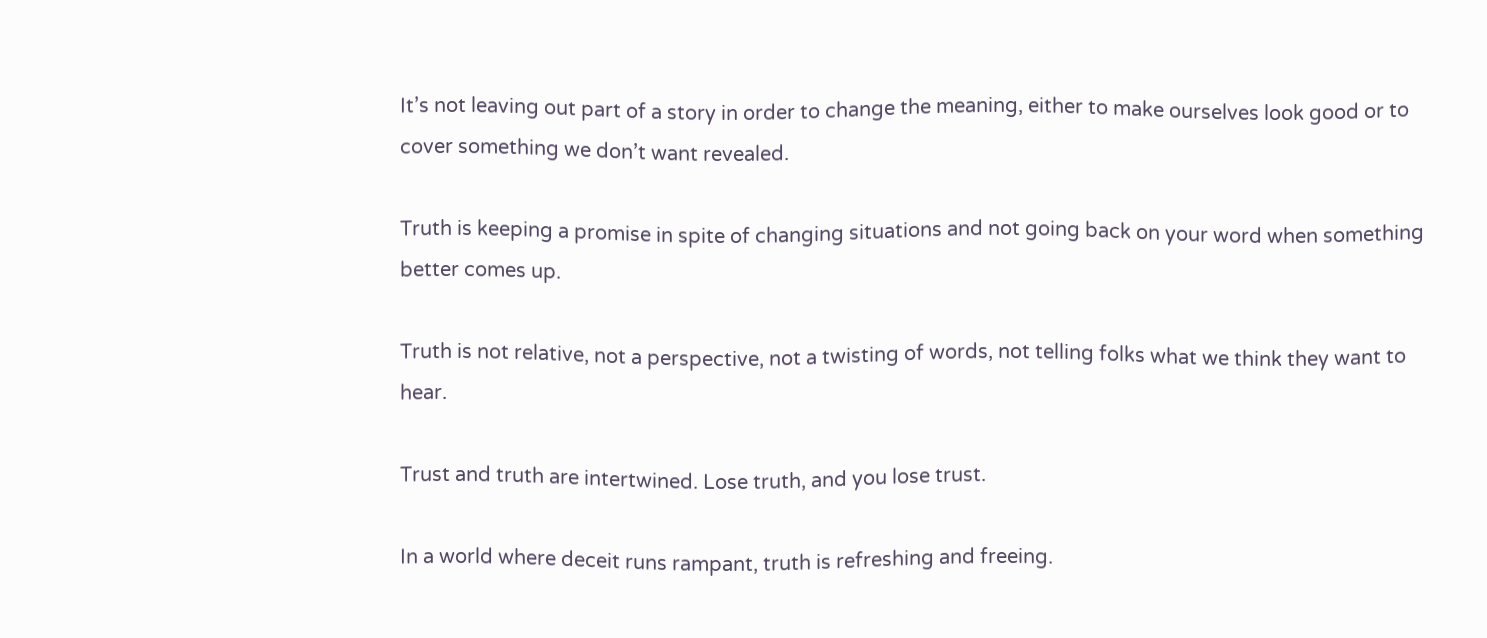It’s not leaving out part of a story in order to change the meaning, either to make ourselves look good or to cover something we don’t want revealed.

Truth is keeping a promise in spite of changing situations and not going back on your word when something better comes up.

Truth is not relative, not a perspective, not a twisting of words, not telling folks what we think they want to hear.

Trust and truth are intertwined. Lose truth, and you lose trust.

In a world where deceit runs rampant, truth is refreshing and freeing.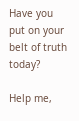Have you put on your belt of truth today?

Help me,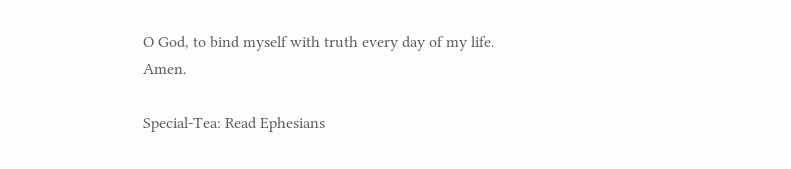O God, to bind myself with truth every day of my life. Amen.

Special-Tea: Read Ephesians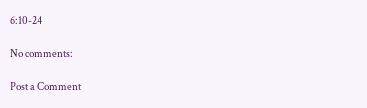6:10-24

No comments:

Post a Comment